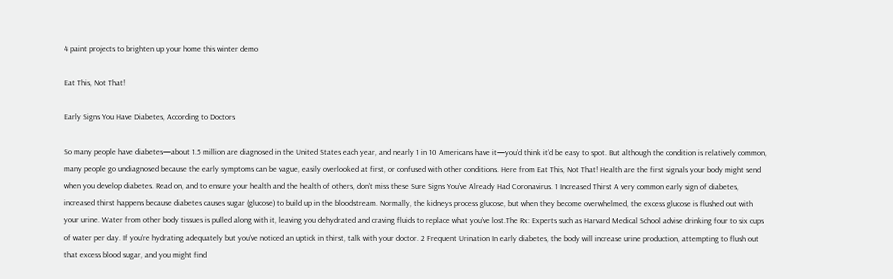4 paint projects to brighten up your home this winter demo

Eat This, Not That!

Early Signs You Have Diabetes, According to Doctors

So many people have diabetes—about 1.5 million are diagnosed in the United States each year, and nearly 1 in 10 Americans have it—you’d think it’d be easy to spot. But although the condition is relatively common, many people go undiagnosed because the early symptoms can be vague, easily overlooked at first, or confused with other conditions. Here from Eat This, Not That! Health are the first signals your body might send when you develop diabetes. Read on, and to ensure your health and the health of others, don’t miss these Sure Signs You’ve Already Had Coronavirus. 1 Increased Thirst A very common early sign of diabetes, increased thirst happens because diabetes causes sugar (glucose) to build up in the bloodstream. Normally, the kidneys process glucose, but when they become overwhelmed, the excess glucose is flushed out with your urine. Water from other body tissues is pulled along with it, leaving you dehydrated and craving fluids to replace what you’ve lost.The Rx: Experts such as Harvard Medical School advise drinking four to six cups of water per day. If you’re hydrating adequately but you’ve noticed an uptick in thirst, talk with your doctor. 2 Frequent Urination In early diabetes, the body will increase urine production, attempting to flush out that excess blood sugar, and you might find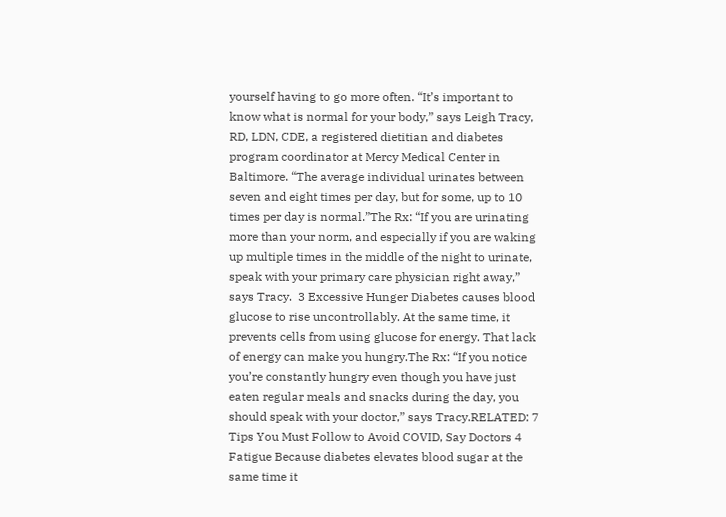yourself having to go more often. “It’s important to know what is normal for your body,” says Leigh Tracy, RD, LDN, CDE, a registered dietitian and diabetes program coordinator at Mercy Medical Center in Baltimore. “The average individual urinates between seven and eight times per day, but for some, up to 10 times per day is normal.”The Rx: “If you are urinating more than your norm, and especially if you are waking up multiple times in the middle of the night to urinate, speak with your primary care physician right away,” says Tracy.  3 Excessive Hunger Diabetes causes blood glucose to rise uncontrollably. At the same time, it prevents cells from using glucose for energy. That lack of energy can make you hungry.The Rx: “If you notice you’re constantly hungry even though you have just eaten regular meals and snacks during the day, you should speak with your doctor,” says Tracy.RELATED: 7 Tips You Must Follow to Avoid COVID, Say Doctors 4 Fatigue Because diabetes elevates blood sugar at the same time it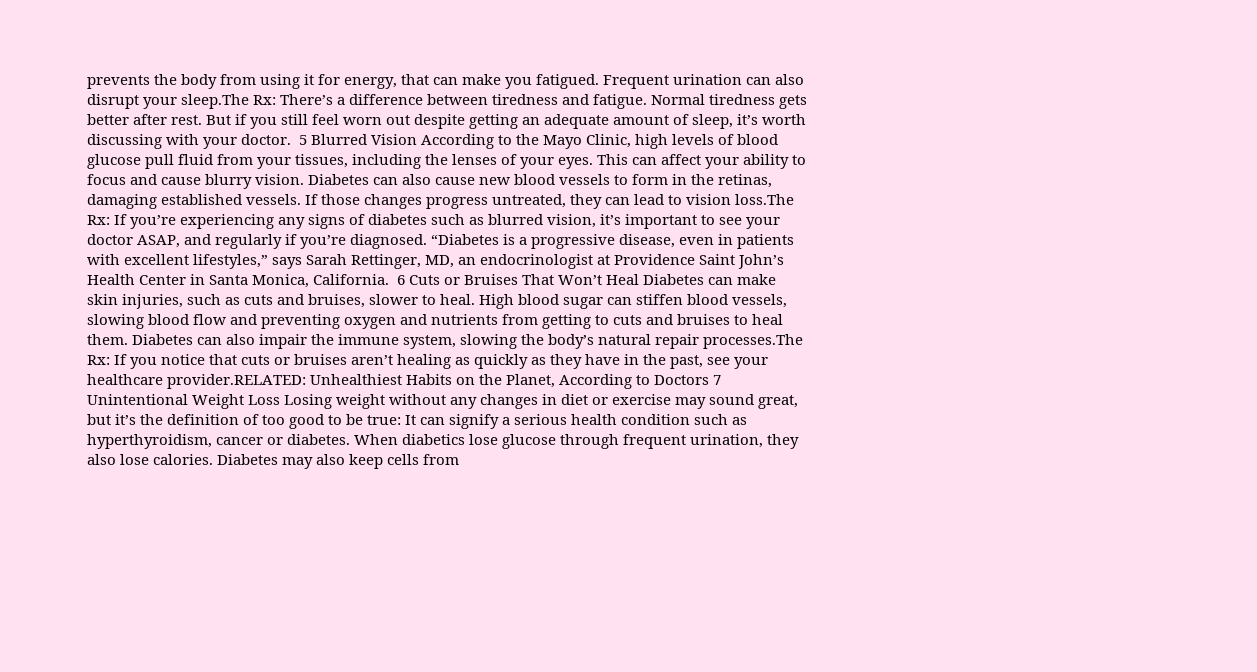prevents the body from using it for energy, that can make you fatigued. Frequent urination can also disrupt your sleep.The Rx: There’s a difference between tiredness and fatigue. Normal tiredness gets better after rest. But if you still feel worn out despite getting an adequate amount of sleep, it’s worth discussing with your doctor.  5 Blurred Vision According to the Mayo Clinic, high levels of blood glucose pull fluid from your tissues, including the lenses of your eyes. This can affect your ability to focus and cause blurry vision. Diabetes can also cause new blood vessels to form in the retinas, damaging established vessels. If those changes progress untreated, they can lead to vision loss.The Rx: If you’re experiencing any signs of diabetes such as blurred vision, it’s important to see your doctor ASAP, and regularly if you’re diagnosed. “Diabetes is a progressive disease, even in patients with excellent lifestyles,” says Sarah Rettinger, MD, an endocrinologist at Providence Saint John’s Health Center in Santa Monica, California.  6 Cuts or Bruises That Won’t Heal Diabetes can make skin injuries, such as cuts and bruises, slower to heal. High blood sugar can stiffen blood vessels, slowing blood flow and preventing oxygen and nutrients from getting to cuts and bruises to heal them. Diabetes can also impair the immune system, slowing the body’s natural repair processes.The Rx: If you notice that cuts or bruises aren’t healing as quickly as they have in the past, see your healthcare provider.RELATED: Unhealthiest Habits on the Planet, According to Doctors 7 Unintentional Weight Loss Losing weight without any changes in diet or exercise may sound great, but it’s the definition of too good to be true: It can signify a serious health condition such as hyperthyroidism, cancer or diabetes. When diabetics lose glucose through frequent urination, they also lose calories. Diabetes may also keep cells from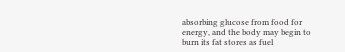absorbing glucose from food for energy, and the body may begin to burn its fat stores as fuel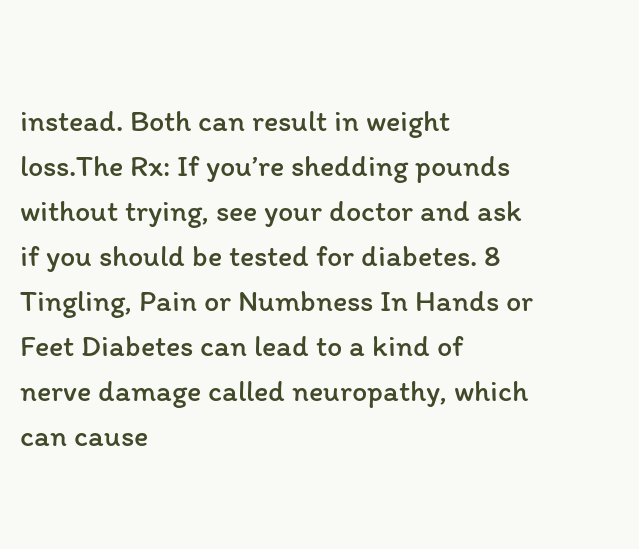instead. Both can result in weight loss.The Rx: If you’re shedding pounds without trying, see your doctor and ask if you should be tested for diabetes. 8 Tingling, Pain or Numbness In Hands or Feet Diabetes can lead to a kind of nerve damage called neuropathy, which can cause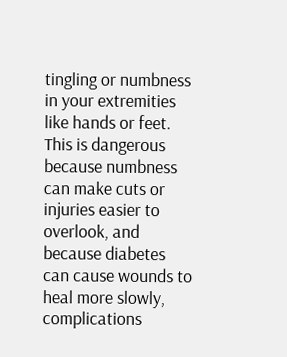tingling or numbness in your extremities like hands or feet. This is dangerous because numbness can make cuts or injuries easier to overlook, and because diabetes can cause wounds to heal more slowly, complications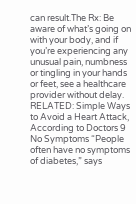can result.The Rx: Be aware of what’s going on with your body, and if you’re experiencing any unusual pain, numbness or tingling in your hands or feet, see a healthcare provider without delay. RELATED: Simple Ways to Avoid a Heart Attack, According to Doctors 9 No Symptoms “People often have no symptoms of diabetes,” says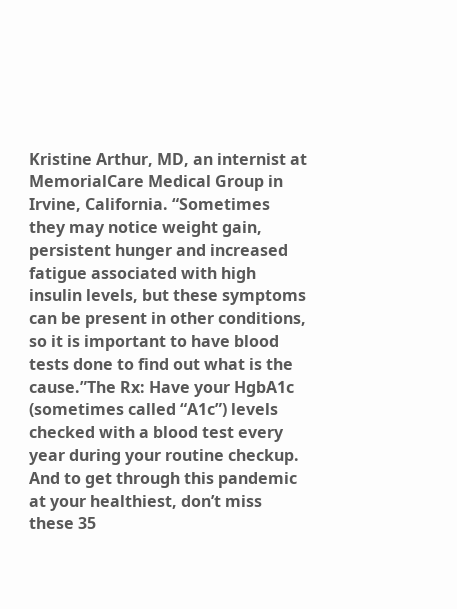Kristine Arthur, MD, an internist at MemorialCare Medical Group in Irvine, California. “Sometimes they may notice weight gain, persistent hunger and increased fatigue associated with high insulin levels, but these symptoms can be present in other conditions, so it is important to have blood tests done to find out what is the cause.”The Rx: Have your HgbA1c (sometimes called “A1c”) levels checked with a blood test every year during your routine checkup. And to get through this pandemic at your healthiest, don’t miss these 35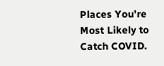Places You’re Most Likely to Catch COVID.